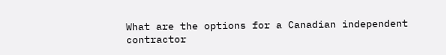What are the options for a Canadian independent contractor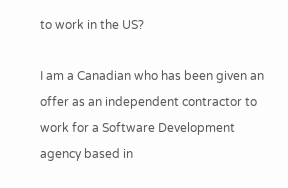to work in the US?

I am a Canadian who has been given an offer as an independent contractor to work for a Software Development agency based in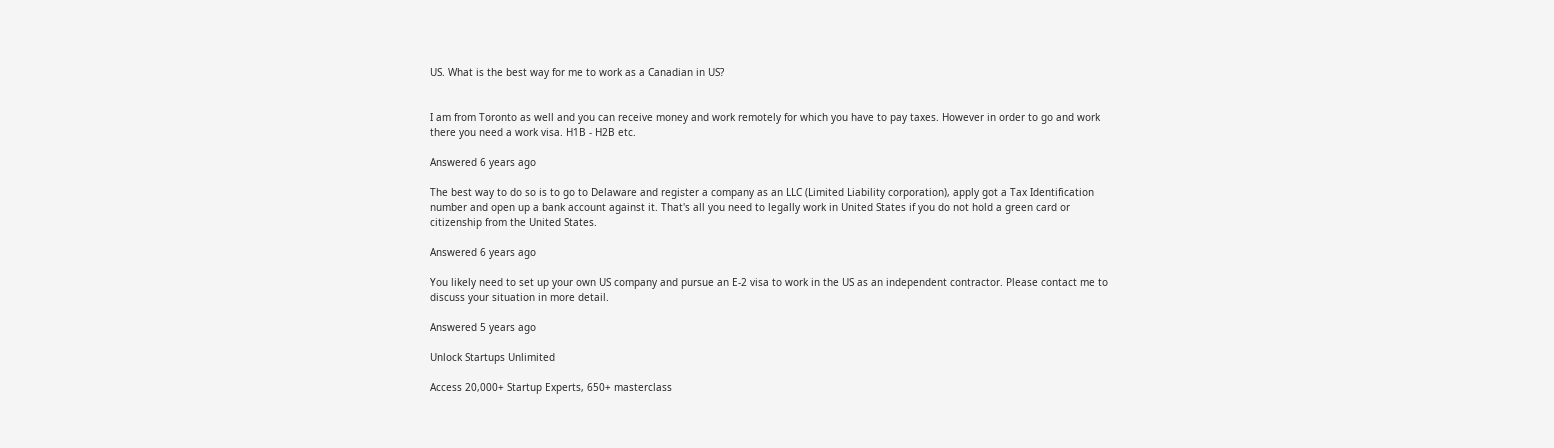US. What is the best way for me to work as a Canadian in US?


I am from Toronto as well and you can receive money and work remotely for which you have to pay taxes. However in order to go and work there you need a work visa. H1B - H2B etc.

Answered 6 years ago

The best way to do so is to go to Delaware and register a company as an LLC (Limited Liability corporation), apply got a Tax Identification number and open up a bank account against it. That's all you need to legally work in United States if you do not hold a green card or citizenship from the United States.

Answered 6 years ago

You likely need to set up your own US company and pursue an E-2 visa to work in the US as an independent contractor. Please contact me to discuss your situation in more detail.

Answered 5 years ago

Unlock Startups Unlimited

Access 20,000+ Startup Experts, 650+ masterclass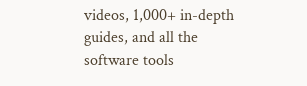videos, 1,000+ in-depth guides, and all the software tools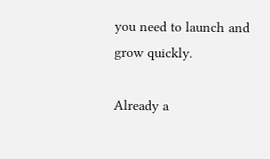you need to launch and grow quickly.

Already a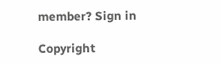member? Sign in

Copyright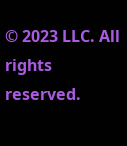© 2023 LLC. All rights reserved.